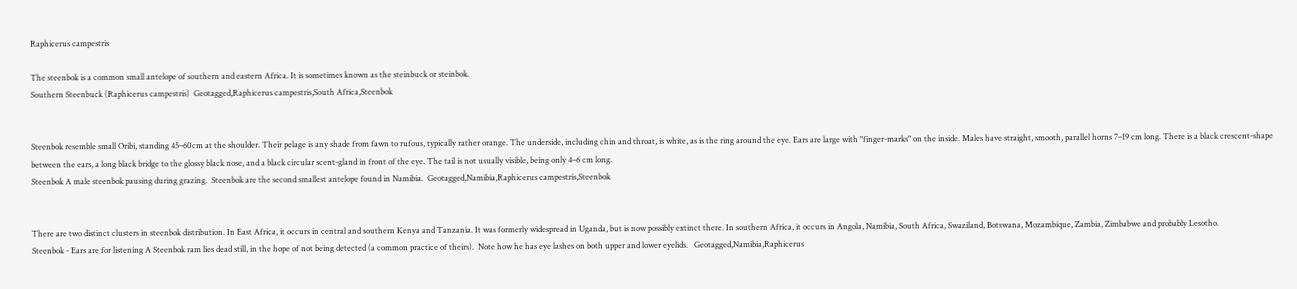Raphicerus campestris

The steenbok is a common small antelope of southern and eastern Africa. It is sometimes known as the steinbuck or steinbok.
Southern Steenbuck (Raphicerus campestris)  Geotagged,Raphicerus campestris,South Africa,Steenbok


Steenbok resemble small Oribi, standing 45–60cm at the shoulder. Their pelage is any shade from fawn to rufous, typically rather orange. The underside, including chin and throat, is white, as is the ring around the eye. Ears are large with "finger-marks" on the inside. Males have straight, smooth, parallel horns 7–19 cm long. There is a black crescent-shape between the ears, a long black bridge to the glossy black nose, and a black circular scent-gland in front of the eye. The tail is not usually visible, being only 4–6 cm long.
Steenbok A male steenbok pausing during grazing.  Steenbok are the second smallest antelope found in Namibia.  Geotagged,Namibia,Raphicerus campestris,Steenbok


There are two distinct clusters in steenbok distribution. In East Africa, it occurs in central and southern Kenya and Tanzania. It was formerly widespread in Uganda, but is now possibly extinct there. In southern Africa, it occurs in Angola, Namibia, South Africa, Swaziland, Botswana, Mozambique, Zambia, Zimbabwe and probably Lesotho.
Steenbok - Ears are for listening A Steenbok ram lies dead still, in the hope of not being detected (a common practice of theirs).  Note how he has eye lashes on both upper and lower eyelids.   Geotagged,Namibia,Raphicerus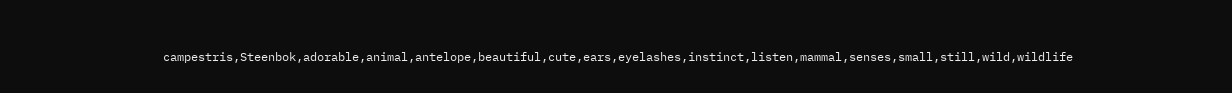campestris,Steenbok,adorable,animal,antelope,beautiful,cute,ears,eyelashes,instinct,listen,mammal,senses,small,still,wild,wildlife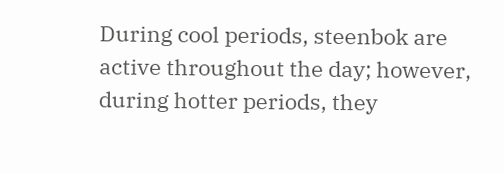During cool periods, steenbok are active throughout the day; however, during hotter periods, they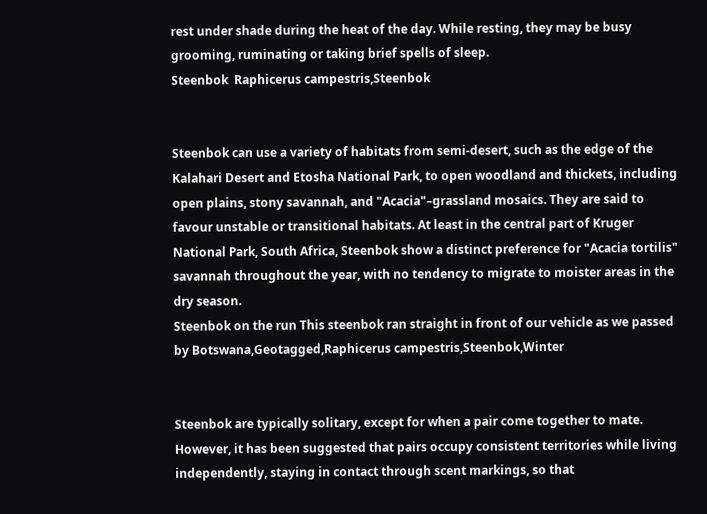rest under shade during the heat of the day. While resting, they may be busy grooming, ruminating or taking brief spells of sleep.
Steenbok  Raphicerus campestris,Steenbok


Steenbok can use a variety of habitats from semi-desert, such as the edge of the Kalahari Desert and Etosha National Park, to open woodland and thickets, including open plains, stony savannah, and "Acacia"–grassland mosaics. They are said to favour unstable or transitional habitats. At least in the central part of Kruger National Park, South Africa, Steenbok show a distinct preference for "Acacia tortilis" savannah throughout the year, with no tendency to migrate to moister areas in the dry season.
Steenbok on the run This steenbok ran straight in front of our vehicle as we passed by Botswana,Geotagged,Raphicerus campestris,Steenbok,Winter


Steenbok are typically solitary, except for when a pair come together to mate. However, it has been suggested that pairs occupy consistent territories while living independently, staying in contact through scent markings, so that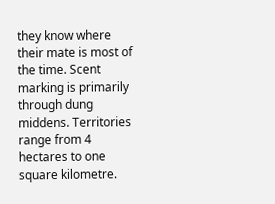they know where their mate is most of the time. Scent marking is primarily through dung middens. Territories range from 4 hectares to one square kilometre.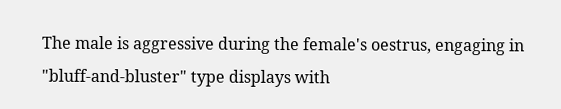The male is aggressive during the female's oestrus, engaging in "bluff-and-bluster" type displays with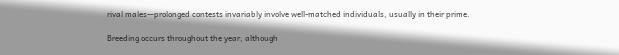rival males—prolonged contests invariably involve well-matched individuals, usually in their prime.

Breeding occurs throughout the year, although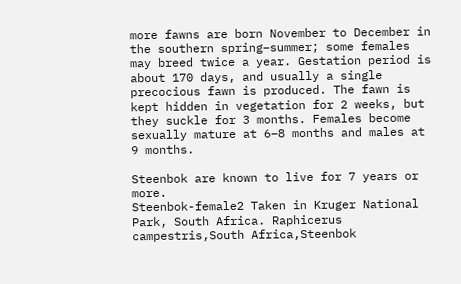more fawns are born November to December in the southern spring–summer; some females may breed twice a year. Gestation period is about 170 days, and usually a single precocious fawn is produced. The fawn is kept hidden in vegetation for 2 weeks, but they suckle for 3 months. Females become sexually mature at 6–8 months and males at 9 months.

Steenbok are known to live for 7 years or more.
Steenbok-female2 Taken in Kruger National Park, South Africa. Raphicerus campestris,South Africa,Steenbok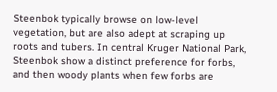Steenbok typically browse on low-level vegetation, but are also adept at scraping up roots and tubers. In central Kruger National Park, Steenbok show a distinct preference for forbs, and then woody plants when few forbs are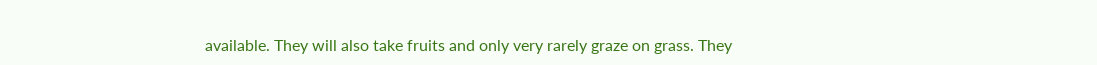available. They will also take fruits and only very rarely graze on grass. They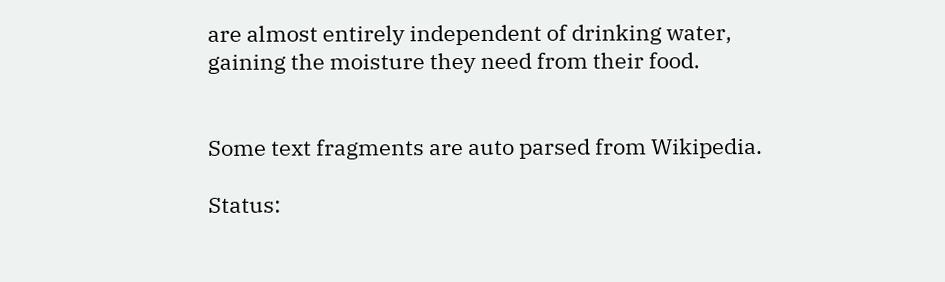are almost entirely independent of drinking water, gaining the moisture they need from their food.


Some text fragments are auto parsed from Wikipedia.

Status: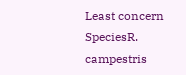Least concern
SpeciesR. campestris